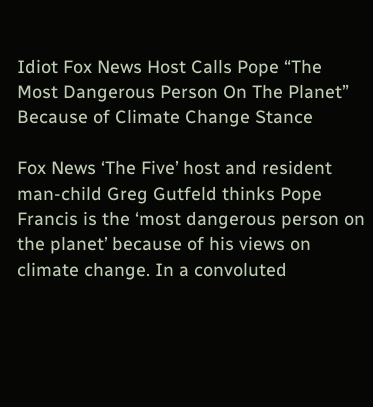Idiot Fox News Host Calls Pope “The Most Dangerous Person On The Planet” Because of Climate Change Stance

Fox News ‘The Five’ host and resident man-child Greg Gutfeld thinks Pope Francis is the ‘most dangerous person on the planet’ because of his views on climate change. In a convoluted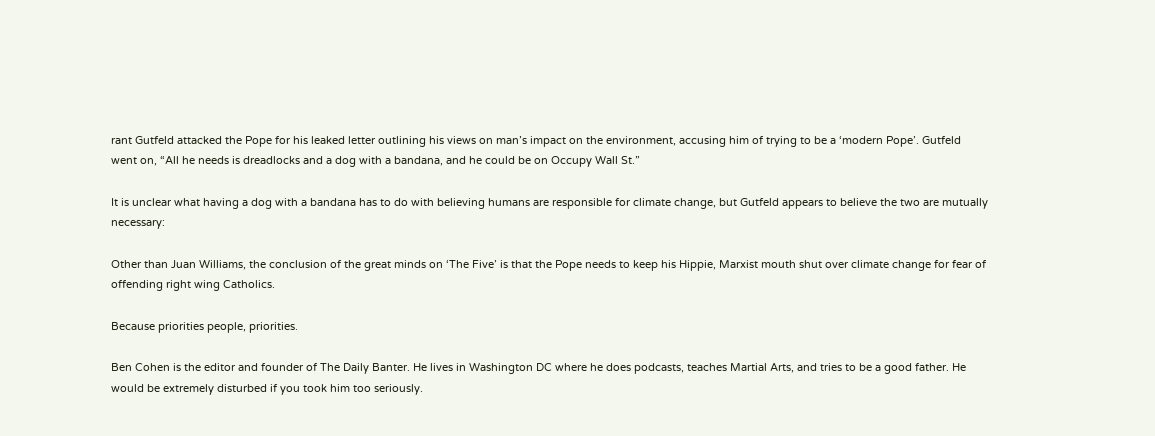rant Gutfeld attacked the Pope for his leaked letter outlining his views on man’s impact on the environment, accusing him of trying to be a ‘modern Pope’. Gutfeld went on, “All he needs is dreadlocks and a dog with a bandana, and he could be on Occupy Wall St.”

It is unclear what having a dog with a bandana has to do with believing humans are responsible for climate change, but Gutfeld appears to believe the two are mutually necessary:

Other than Juan Williams, the conclusion of the great minds on ‘The Five’ is that the Pope needs to keep his Hippie, Marxist mouth shut over climate change for fear of offending right wing Catholics.

Because priorities people, priorities.

Ben Cohen is the editor and founder of The Daily Banter. He lives in Washington DC where he does podcasts, teaches Martial Arts, and tries to be a good father. He would be extremely disturbed if you took him too seriously.